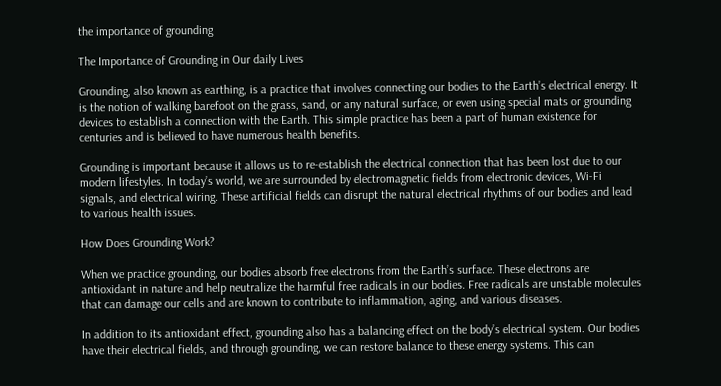the importance of grounding

The Importance of Grounding in Our daily Lives

Grounding, also known as earthing, is a practice that involves connecting our bodies to the Earth’s electrical energy. It is the notion of walking barefoot on the grass, sand, or any natural surface, or even using special mats or grounding devices to establish a connection with the Earth. This simple practice has been a part of human existence for centuries and is believed to have numerous health benefits.

Grounding is important because it allows us to re-establish the electrical connection that has been lost due to our modern lifestyles. In today’s world, we are surrounded by electromagnetic fields from electronic devices, Wi-Fi signals, and electrical wiring. These artificial fields can disrupt the natural electrical rhythms of our bodies and lead to various health issues.

How Does Grounding Work?

When we practice grounding, our bodies absorb free electrons from the Earth’s surface. These electrons are antioxidant in nature and help neutralize the harmful free radicals in our bodies. Free radicals are unstable molecules that can damage our cells and are known to contribute to inflammation, aging, and various diseases.

In addition to its antioxidant effect, grounding also has a balancing effect on the body’s electrical system. Our bodies have their electrical fields, and through grounding, we can restore balance to these energy systems. This can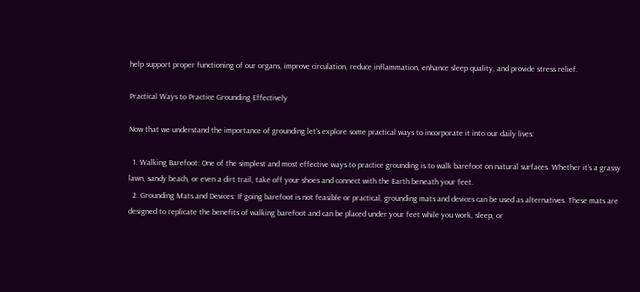help support proper functioning of our organs, improve circulation, reduce inflammation, enhance sleep quality, and provide stress relief.

Practical Ways to Practice Grounding Effectively

Now that we understand the importance of grounding let’s explore some practical ways to incorporate it into our daily lives:

  1. Walking Barefoot: One of the simplest and most effective ways to practice grounding is to walk barefoot on natural surfaces. Whether it’s a grassy lawn, sandy beach, or even a dirt trail, take off your shoes and connect with the Earth beneath your feet.
  2. Grounding Mats and Devices: If going barefoot is not feasible or practical, grounding mats and devices can be used as alternatives. These mats are designed to replicate the benefits of walking barefoot and can be placed under your feet while you work, sleep, or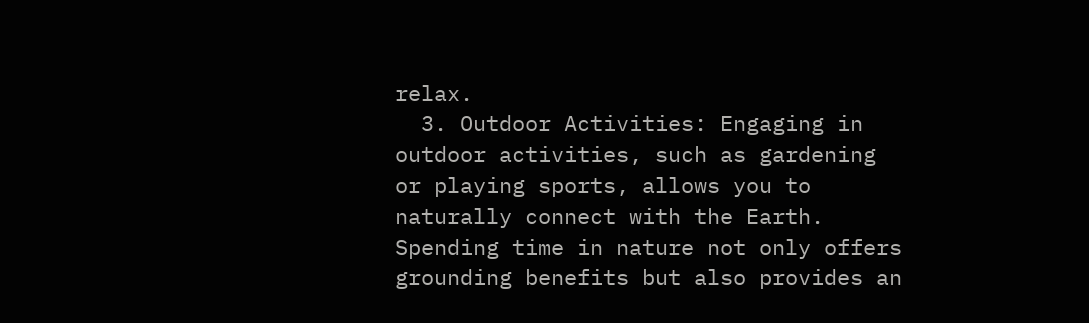relax.
  3. Outdoor Activities: Engaging in outdoor activities, such as gardening or playing sports, allows you to naturally connect with the Earth. Spending time in nature not only offers grounding benefits but also provides an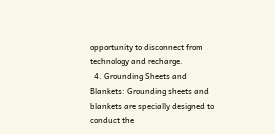opportunity to disconnect from technology and recharge.
  4. Grounding Sheets and Blankets: Grounding sheets and blankets are specially designed to conduct the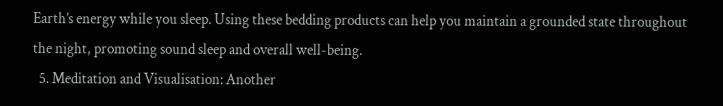Earth’s energy while you sleep. Using these bedding products can help you maintain a grounded state throughout the night, promoting sound sleep and overall well-being.
  5. Meditation and Visualisation: Another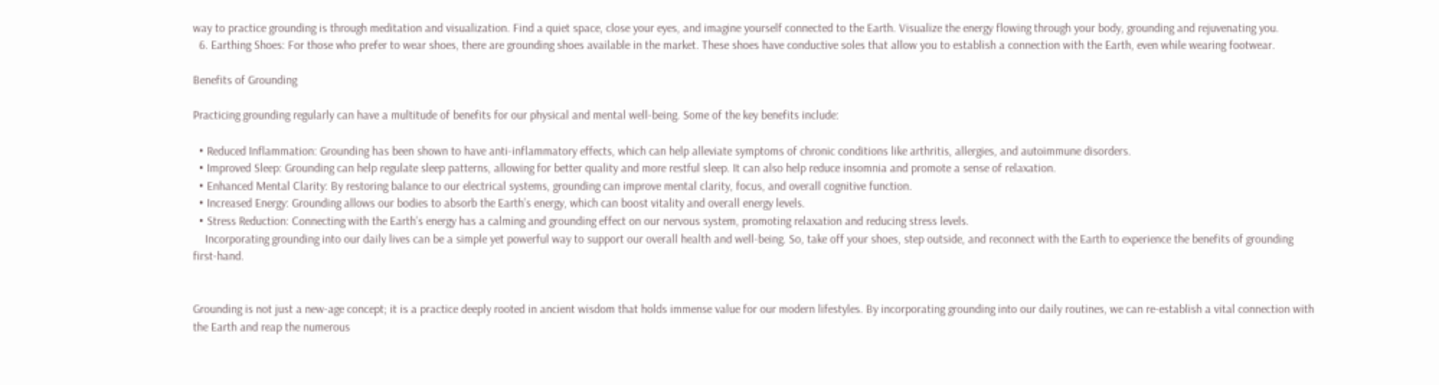way to practice grounding is through meditation and visualization. Find a quiet space, close your eyes, and imagine yourself connected to the Earth. Visualize the energy flowing through your body, grounding and rejuvenating you.
  6. Earthing Shoes: For those who prefer to wear shoes, there are grounding shoes available in the market. These shoes have conductive soles that allow you to establish a connection with the Earth, even while wearing footwear.

Benefits of Grounding

Practicing grounding regularly can have a multitude of benefits for our physical and mental well-being. Some of the key benefits include:

  • Reduced Inflammation: Grounding has been shown to have anti-inflammatory effects, which can help alleviate symptoms of chronic conditions like arthritis, allergies, and autoimmune disorders.
  • Improved Sleep: Grounding can help regulate sleep patterns, allowing for better quality and more restful sleep. It can also help reduce insomnia and promote a sense of relaxation.
  • Enhanced Mental Clarity: By restoring balance to our electrical systems, grounding can improve mental clarity, focus, and overall cognitive function.
  • Increased Energy: Grounding allows our bodies to absorb the Earth’s energy, which can boost vitality and overall energy levels.
  • Stress Reduction: Connecting with the Earth’s energy has a calming and grounding effect on our nervous system, promoting relaxation and reducing stress levels.
    Incorporating grounding into our daily lives can be a simple yet powerful way to support our overall health and well-being. So, take off your shoes, step outside, and reconnect with the Earth to experience the benefits of grounding first-hand.


Grounding is not just a new-age concept; it is a practice deeply rooted in ancient wisdom that holds immense value for our modern lifestyles. By incorporating grounding into our daily routines, we can re-establish a vital connection with the Earth and reap the numerous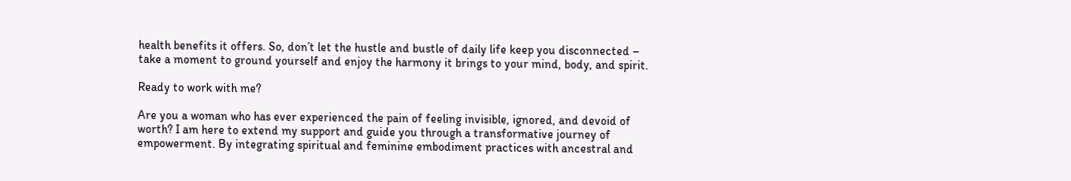health benefits it offers. So, don’t let the hustle and bustle of daily life keep you disconnected – take a moment to ground yourself and enjoy the harmony it brings to your mind, body, and spirit.

Ready to work with me?

Are you a woman who has ever experienced the pain of feeling invisible, ignored, and devoid of worth? I am here to extend my support and guide you through a transformative journey of empowerment. By integrating spiritual and feminine embodiment practices with ancestral and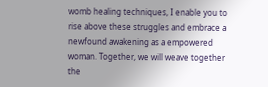womb healing techniques, I enable you to rise above these struggles and embrace a newfound awakening as a empowered woman. Together, we will weave together the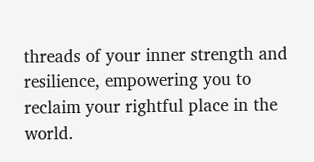threads of your inner strength and resilience, empowering you to reclaim your rightful place in the world.